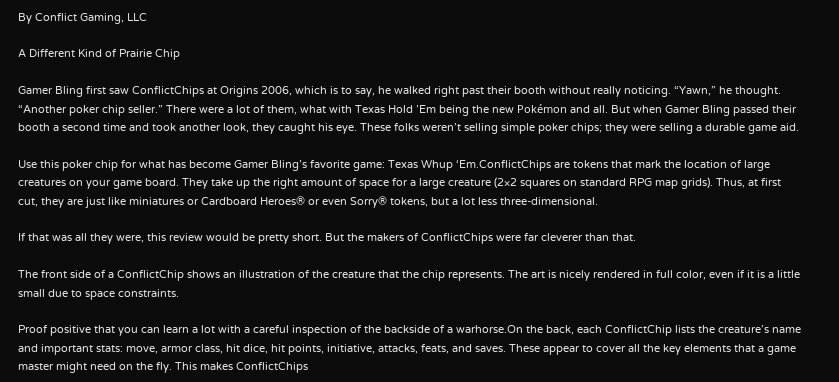By Conflict Gaming, LLC

A Different Kind of Prairie Chip

Gamer Bling first saw ConflictChips at Origins 2006, which is to say, he walked right past their booth without really noticing. “Yawn,” he thought. “Another poker chip seller.” There were a lot of them, what with Texas Hold ’Em being the new Pokémon and all. But when Gamer Bling passed their booth a second time and took another look, they caught his eye. These folks weren’t selling simple poker chips; they were selling a durable game aid.

Use this poker chip for what has become Gamer Bling’s favorite game: Texas Whup ‘Em.ConflictChips are tokens that mark the location of large creatures on your game board. They take up the right amount of space for a large creature (2×2 squares on standard RPG map grids). Thus, at first cut, they are just like miniatures or Cardboard Heroes® or even Sorry® tokens, but a lot less three-dimensional.

If that was all they were, this review would be pretty short. But the makers of ConflictChips were far cleverer than that.

The front side of a ConflictChip shows an illustration of the creature that the chip represents. The art is nicely rendered in full color, even if it is a little small due to space constraints.

Proof positive that you can learn a lot with a careful inspection of the backside of a warhorse.On the back, each ConflictChip lists the creature’s name and important stats: move, armor class, hit dice, hit points, initiative, attacks, feats, and saves. These appear to cover all the key elements that a game master might need on the fly. This makes ConflictChips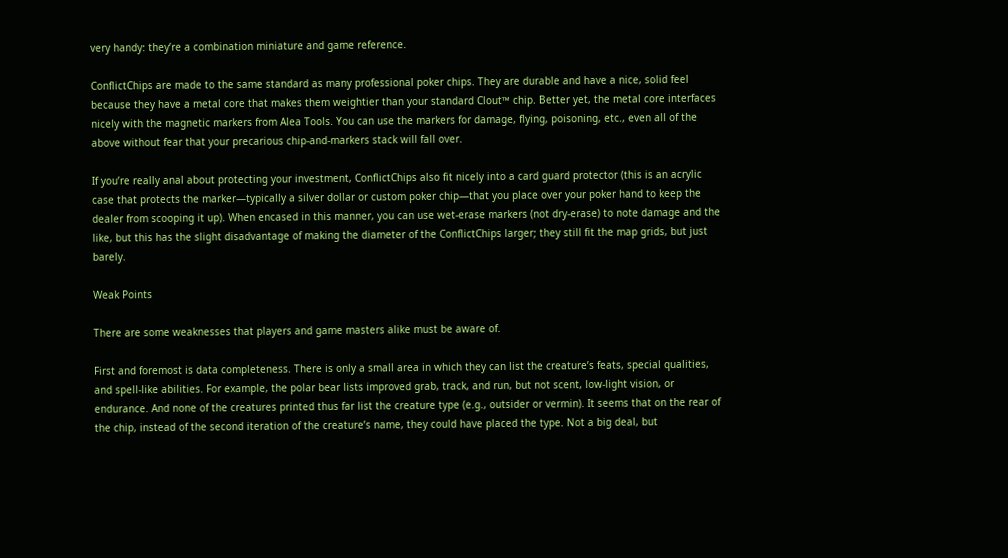very handy: they’re a combination miniature and game reference.

ConflictChips are made to the same standard as many professional poker chips. They are durable and have a nice, solid feel because they have a metal core that makes them weightier than your standard Clout™ chip. Better yet, the metal core interfaces nicely with the magnetic markers from Alea Tools. You can use the markers for damage, flying, poisoning, etc., even all of the above without fear that your precarious chip-and-markers stack will fall over.

If you’re really anal about protecting your investment, ConflictChips also fit nicely into a card guard protector (this is an acrylic case that protects the marker—typically a silver dollar or custom poker chip—that you place over your poker hand to keep the dealer from scooping it up). When encased in this manner, you can use wet-erase markers (not dry-erase) to note damage and the like, but this has the slight disadvantage of making the diameter of the ConflictChips larger; they still fit the map grids, but just barely.

Weak Points

There are some weaknesses that players and game masters alike must be aware of.

First and foremost is data completeness. There is only a small area in which they can list the creature’s feats, special qualities, and spell-like abilities. For example, the polar bear lists improved grab, track, and run, but not scent, low-light vision, or endurance. And none of the creatures printed thus far list the creature type (e.g., outsider or vermin). It seems that on the rear of the chip, instead of the second iteration of the creature’s name, they could have placed the type. Not a big deal, but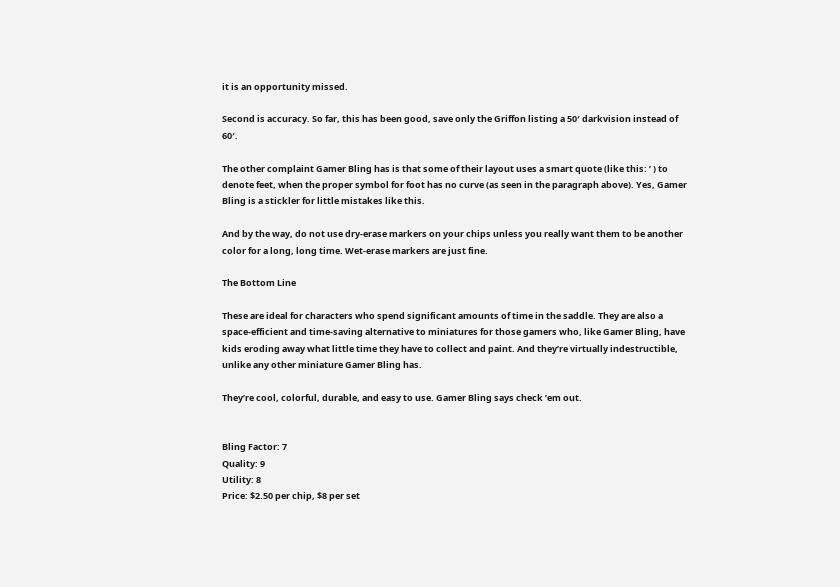it is an opportunity missed.

Second is accuracy. So far, this has been good, save only the Griffon listing a 50′ darkvision instead of 60′.

The other complaint Gamer Bling has is that some of their layout uses a smart quote (like this: ’ ) to denote feet, when the proper symbol for foot has no curve (as seen in the paragraph above). Yes, Gamer Bling is a stickler for little mistakes like this.

And by the way, do not use dry-erase markers on your chips unless you really want them to be another color for a long, long time. Wet-erase markers are just fine.

The Bottom Line

These are ideal for characters who spend significant amounts of time in the saddle. They are also a space-efficient and time-saving alternative to miniatures for those gamers who, like Gamer Bling, have kids eroding away what little time they have to collect and paint. And they’re virtually indestructible, unlike any other miniature Gamer Bling has.

They’re cool, colorful, durable, and easy to use. Gamer Bling says check ’em out.


Bling Factor: 7
Quality: 9
Utility: 8
Price: $2.50 per chip, $8 per set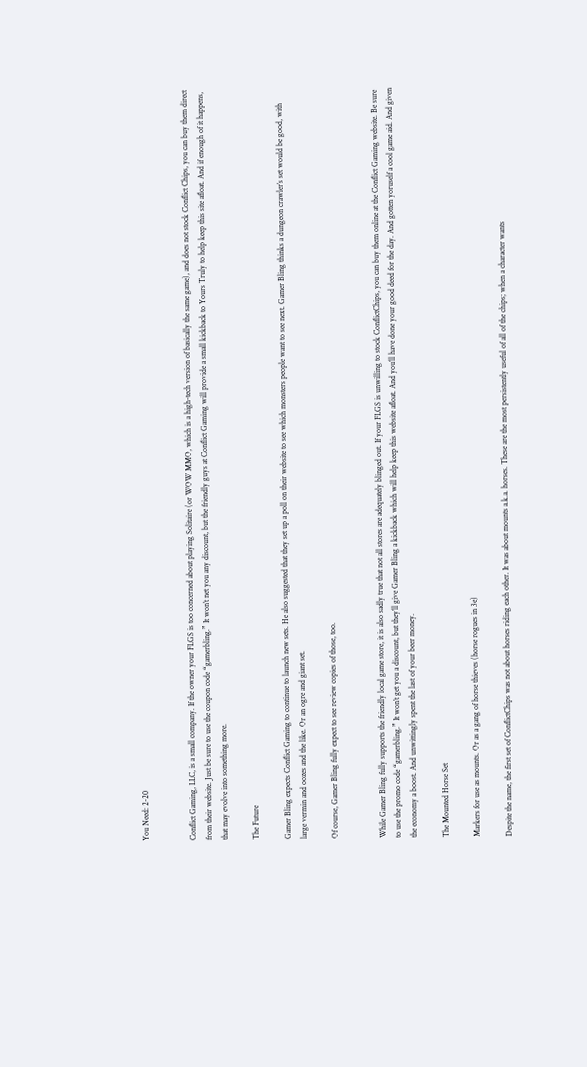You Need: 2-20


Conflict Gaming, LLC, is a small company. If the owner your FLGS is too concerned about playing Solitaire (or WOW MMO, which is a high-tech version of basically the same game), and does not stock Conflict Chips, you can buy them direct from their website. Just be sure to use the coupon code “gamerbling.” It won’t net you any discount, but the friendly guys at Conflict Gaming will provide a small kickback to Yours Truly to help keep this site afloat. And if enough of it happens, that may evolve into something more.

The Future

Gamer Bling expects Conflict Gaming to continue to launch new sets. He also suggested that they set up a poll on their website to see which monsters people want to see next. Gamer Bling thinks a dungeon crawler’s set would be good, with large vermin and oozes and the like. Or an ogre and giant set.

Of course, Gamer Bling fully expect to see review copies of those, too.


While Gamer Bling fully supports the friendly local game store, it is also sadly true that not all stores are adequately blinged out. If your FLGS is unwilling to stock ConflictChips, you can buy them online at the Conflict Gaming website. Be sure to use the promo code “gamerbling.” It won’t get you a discount, but they’ll give Gamer Bling a kickback which will help keep this website afloat. And you’ll have done your good deed for the day. And gotten yoruself a cool game aid. And given the economy a boost. And unwittingly spent the last of your beer money.

The Mounted Horse Set

Markers for use as mounts. Or as a gang of horse thieves (horse rogues in 3e)

Despite the name, the first set of ConflictChips was not about horses riding each other. It was about mounts a.k.a. horses. These are the most persistently useful of all of the chips; when a character wants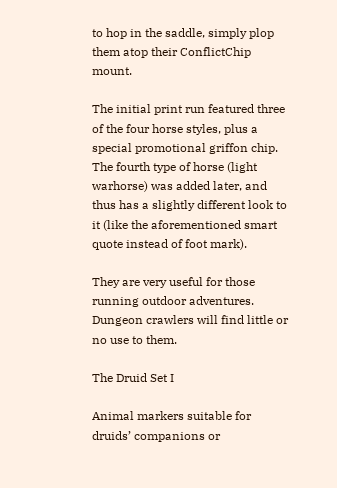to hop in the saddle, simply plop them atop their ConflictChip mount.

The initial print run featured three of the four horse styles, plus a special promotional griffon chip. The fourth type of horse (light warhorse) was added later, and thus has a slightly different look to it (like the aforementioned smart quote instead of foot mark).

They are very useful for those running outdoor adventures. Dungeon crawlers will find little or no use to them.

The Druid Set I

Animal markers suitable for druids’ companions or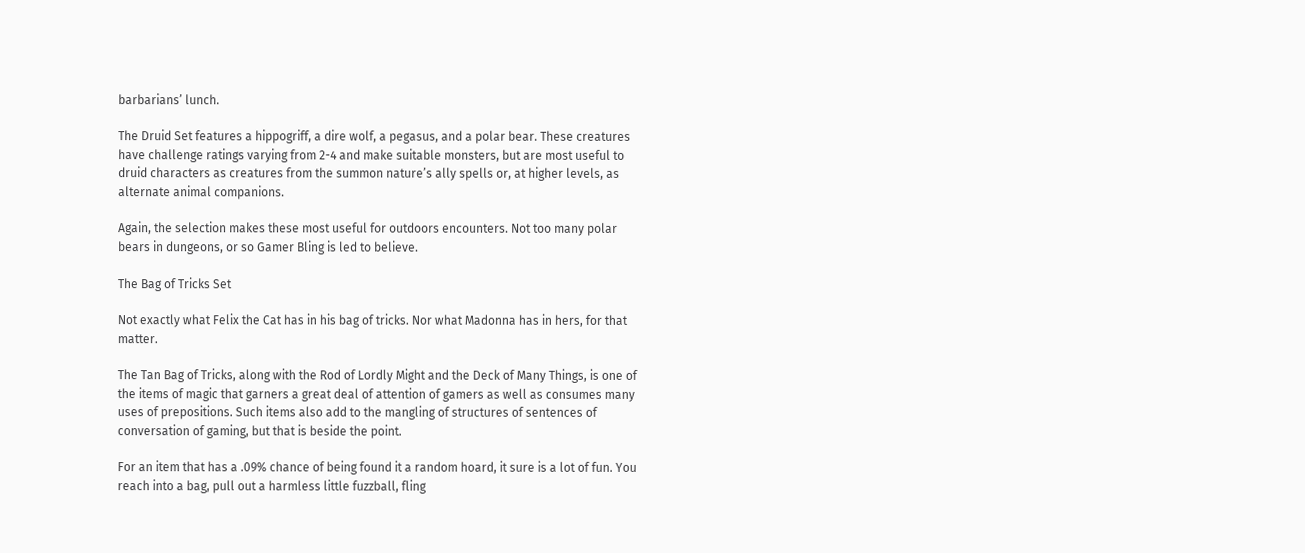barbarians’ lunch.

The Druid Set features a hippogriff, a dire wolf, a pegasus, and a polar bear. These creatures have challenge ratings varying from 2-4 and make suitable monsters, but are most useful to druid characters as creatures from the summon nature’s ally spells or, at higher levels, as alternate animal companions.

Again, the selection makes these most useful for outdoors encounters. Not too many polar bears in dungeons, or so Gamer Bling is led to believe.

The Bag of Tricks Set

Not exactly what Felix the Cat has in his bag of tricks. Nor what Madonna has in hers, for that matter.

The Tan Bag of Tricks, along with the Rod of Lordly Might and the Deck of Many Things, is one of the items of magic that garners a great deal of attention of gamers as well as consumes many uses of prepositions. Such items also add to the mangling of structures of sentences of conversation of gaming, but that is beside the point.

For an item that has a .09% chance of being found it a random hoard, it sure is a lot of fun. You reach into a bag, pull out a harmless little fuzzball, fling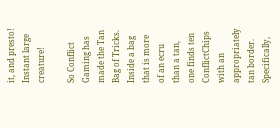it, and presto! Instant large creature!

So Conflict Gaming has made the Tan Bag of Tricks. Inside a bag that is more of an ecru than a tan, one finds ten ConflictChips with an appropriately tan border. Specifically,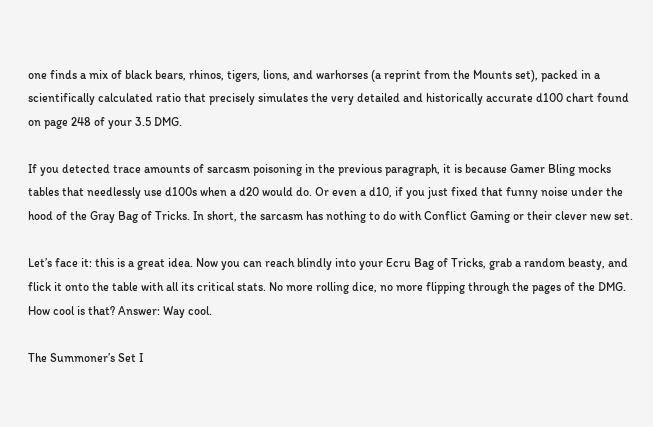one finds a mix of black bears, rhinos, tigers, lions, and warhorses (a reprint from the Mounts set), packed in a scientifically calculated ratio that precisely simulates the very detailed and historically accurate d100 chart found on page 248 of your 3.5 DMG.

If you detected trace amounts of sarcasm poisoning in the previous paragraph, it is because Gamer Bling mocks tables that needlessly use d100s when a d20 would do. Or even a d10, if you just fixed that funny noise under the hood of the Gray Bag of Tricks. In short, the sarcasm has nothing to do with Conflict Gaming or their clever new set.

Let’s face it: this is a great idea. Now you can reach blindly into your Ecru Bag of Tricks, grab a random beasty, and flick it onto the table with all its critical stats. No more rolling dice, no more flipping through the pages of the DMG. How cool is that? Answer: Way cool.

The Summoner’s Set I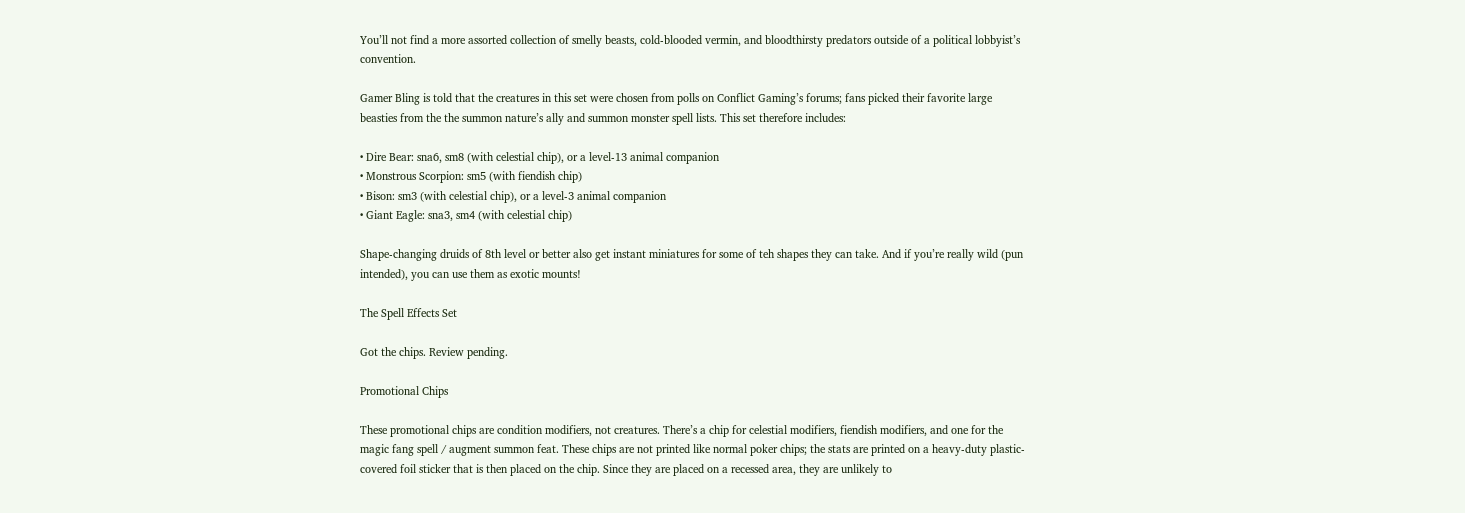You’ll not find a more assorted collection of smelly beasts, cold-blooded vermin, and bloodthirsty predators outside of a political lobbyist’s convention.

Gamer Bling is told that the creatures in this set were chosen from polls on Conflict Gaming’s forums; fans picked their favorite large beasties from the the summon nature’s ally and summon monster spell lists. This set therefore includes:

• Dire Bear: sna6, sm8 (with celestial chip), or a level-13 animal companion
• Monstrous Scorpion: sm5 (with fiendish chip)
• Bison: sm3 (with celestial chip), or a level-3 animal companion
• Giant Eagle: sna3, sm4 (with celestial chip)

Shape-changing druids of 8th level or better also get instant miniatures for some of teh shapes they can take. And if you’re really wild (pun intended), you can use them as exotic mounts!

The Spell Effects Set

Got the chips. Review pending.

Promotional Chips

These promotional chips are condition modifiers, not creatures. There’s a chip for celestial modifiers, fiendish modifiers, and one for the magic fang spell / augment summon feat. These chips are not printed like normal poker chips; the stats are printed on a heavy-duty plastic-covered foil sticker that is then placed on the chip. Since they are placed on a recessed area, they are unlikely to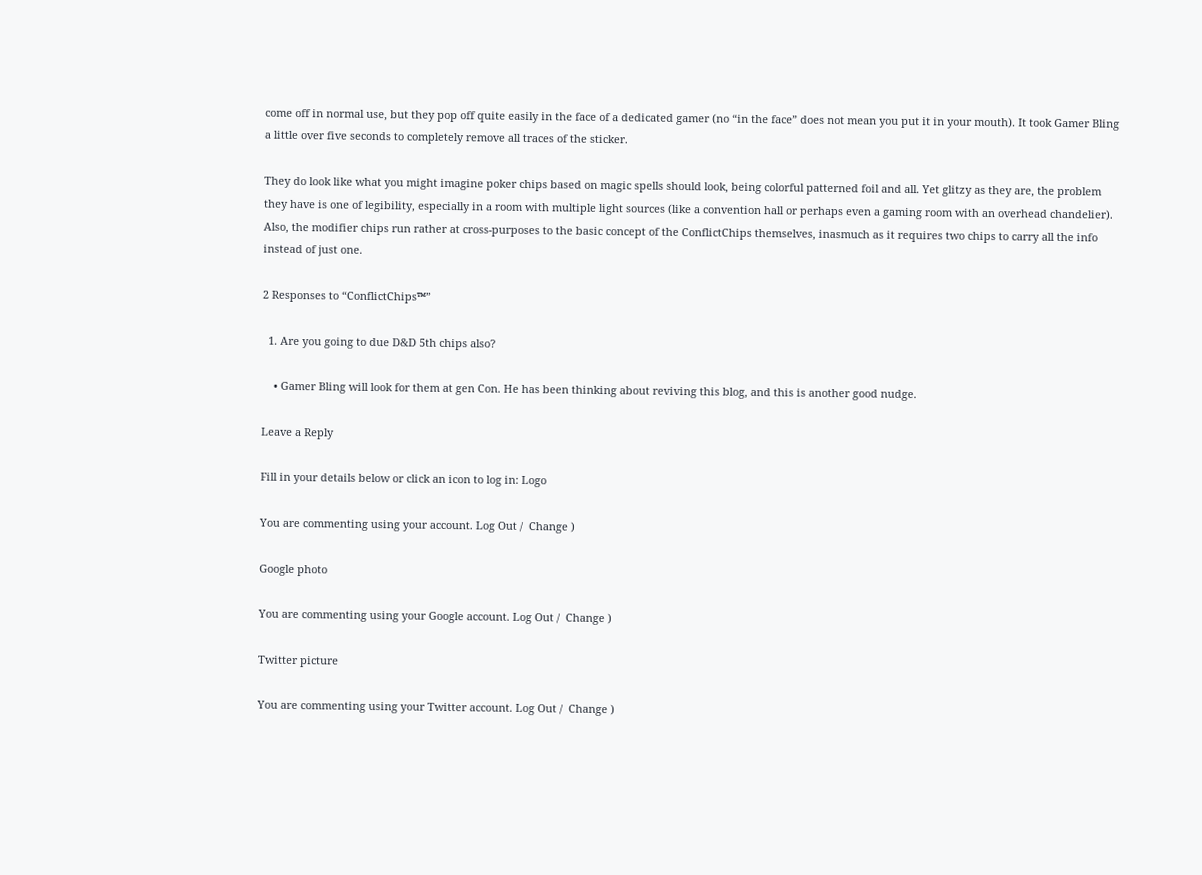come off in normal use, but they pop off quite easily in the face of a dedicated gamer (no “in the face” does not mean you put it in your mouth). It took Gamer Bling a little over five seconds to completely remove all traces of the sticker.

They do look like what you might imagine poker chips based on magic spells should look, being colorful patterned foil and all. Yet glitzy as they are, the problem they have is one of legibility, especially in a room with multiple light sources (like a convention hall or perhaps even a gaming room with an overhead chandelier). Also, the modifier chips run rather at cross-purposes to the basic concept of the ConflictChips themselves, inasmuch as it requires two chips to carry all the info instead of just one.

2 Responses to “ConflictChips™”

  1. Are you going to due D&D 5th chips also?

    • Gamer Bling will look for them at gen Con. He has been thinking about reviving this blog, and this is another good nudge.

Leave a Reply

Fill in your details below or click an icon to log in: Logo

You are commenting using your account. Log Out /  Change )

Google photo

You are commenting using your Google account. Log Out /  Change )

Twitter picture

You are commenting using your Twitter account. Log Out /  Change )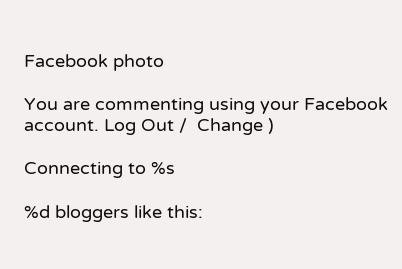Facebook photo

You are commenting using your Facebook account. Log Out /  Change )

Connecting to %s

%d bloggers like this: